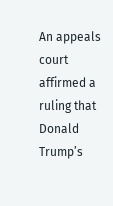An appeals court affirmed a ruling that Donald Trump’s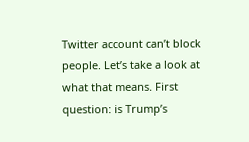Twitter account can’t block people. Let’s take a look at what that means. First question: is Trump’s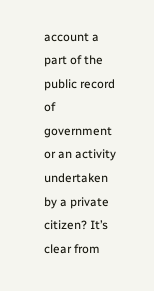account a part of the public record of government or an activity undertaken by a private citizen? It’s clear from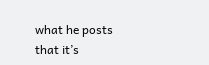what he posts that it’s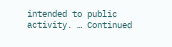intended to public activity. … Continued